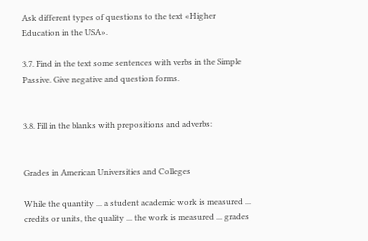Ask different types of questions to the text «Higher Education in the USA».

3.7. Find in the text some sentences with verbs in the Simple
Passive. Give negative and question forms.


3.8. Fill in the blanks with prepositions and adverbs:


Grades in American Universities and Colleges

While the quantity ... a student academic work is measured ... credits or units, the quality ... the work is measured ... grades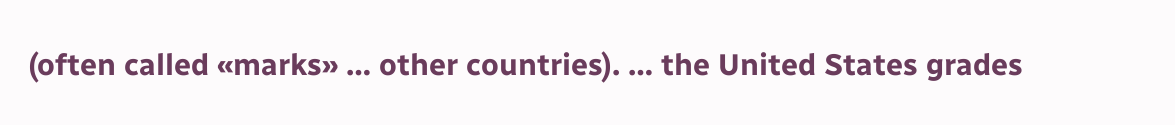(often called «marks» … other countries). … the United States grades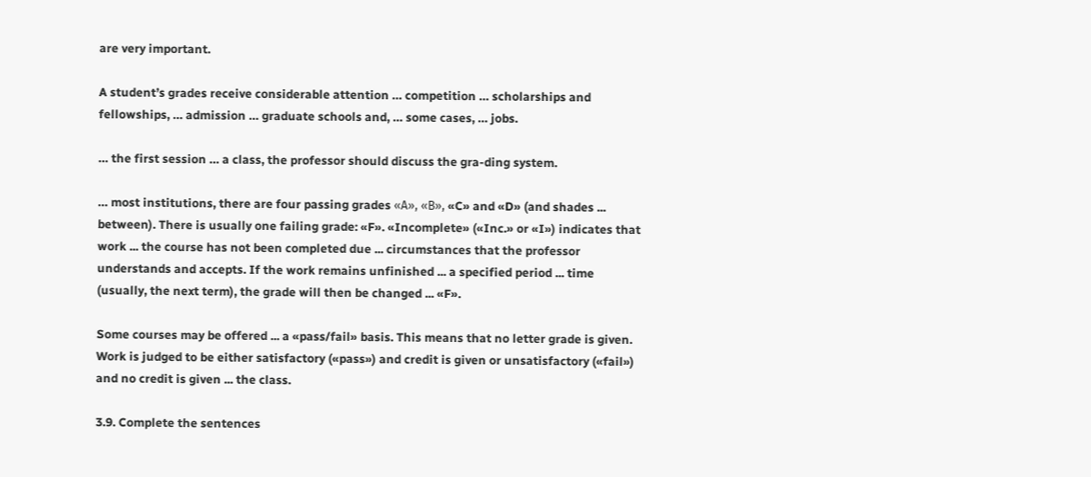are very important.

A student’s grades receive considerable attention … competition … scholarships and fellowships, … admission … graduate schools and, … some cases, … jobs.

… the first session … a class, the professor should discuss the gra-ding system.

… most institutions, there are four passing grades «А», «В», «C» and «D» (and shades ... between). There is usually one failing grade: «F». «Incomplete» («Inc.» or «I») indicates that work ... the course has not been completed due ... circumstances that the professor understands and accepts. If the work remains unfinished ... a specified period ... time (usually, the next term), the grade will then be changed ... «F».

Some courses may be offered ... a «pass/fail» basis. This means that no letter grade is given. Work is judged to be either satisfactory («pass») and credit is given or unsatisfactory («fail») and no credit is given ... the class.

3.9. Complete the sentences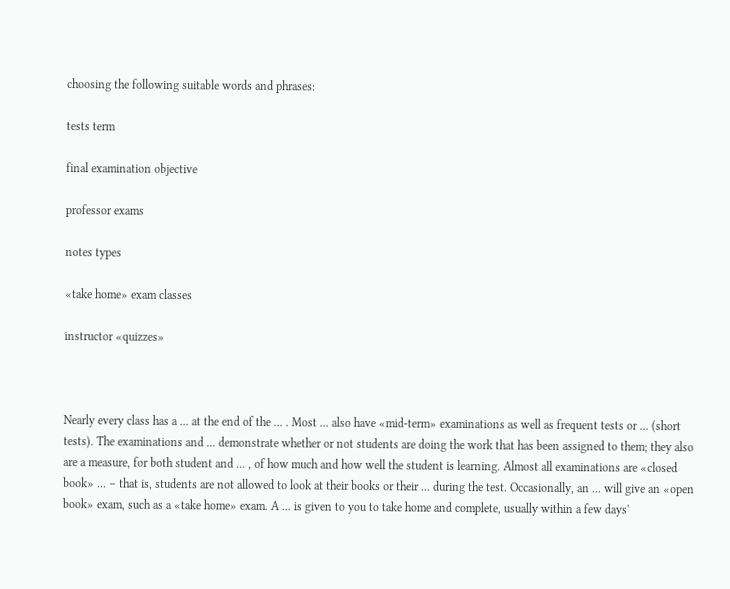choosing the following suitable words and phrases:

tests term

final examination objective

professor exams

notes types

«take home» exam classes

instructor «quizzes»



Nearly every class has a ... at the end of the ... . Most ... also have «mid-term» examinations as well as frequent tests or ... (short tests). The examinations and ... demonstrate whether or not students are doing the work that has been assigned to them; they also are a measure, for both student and ... , of how much and how well the student is learning. Almost all examinations are «closed book» ... – that is, students are not allowed to look at their books or their ... during the test. Occasionally, an ... will give an «open book» exam, such as a «take home» exam. A ... is given to you to take home and complete, usually within a few days'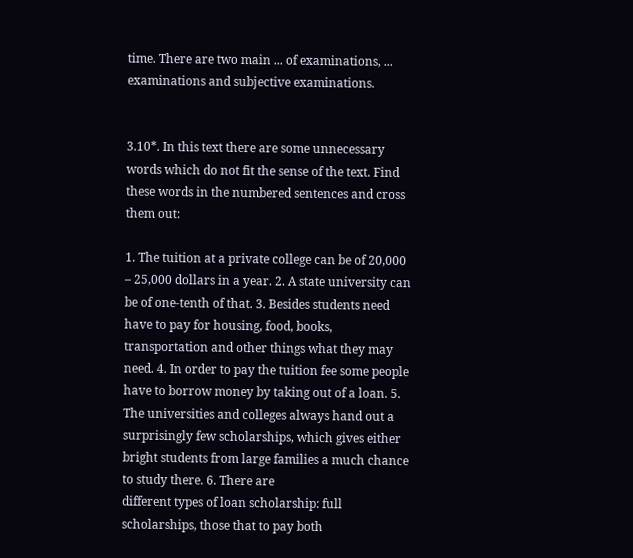time. There are two main ... of examinations, ... examinations and subjective examinations.


3.10*. In this text there are some unnecessary words which do not fit the sense of the text. Find these words in the numbered sentences and cross them out:

1. The tuition at a private college can be of 20,000 – 25,000 dollars in a year. 2. A state university can be of one-tenth of that. 3. Besides students need have to pay for housing, food, books, transportation and other things what they may need. 4. In order to pay the tuition fee some people have to borrow money by taking out of a loan. 5. The universities and colleges always hand out a surprisingly few scholarships, which gives either bright students from large families a much chance to study there. 6. There are
different types of loan scholarship: full scholarships, those that to pay both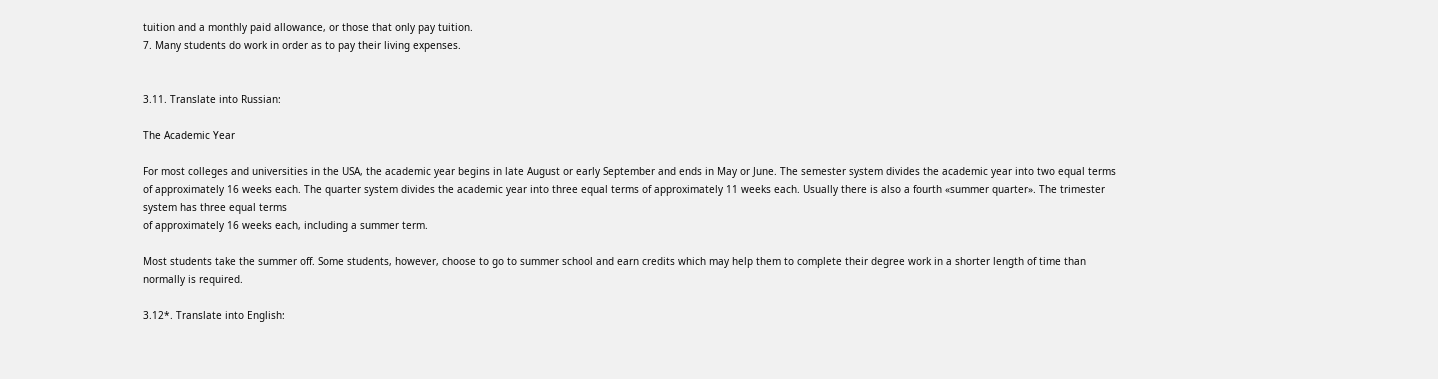tuition and a monthly paid allowance, or those that only pay tuition.
7. Many students do work in order as to pay their living expenses.


3.11. Translate into Russian:

The Academic Year

For most colleges and universities in the USA, the academic year begins in late August or early September and ends in May or June. The semester system divides the academic year into two equal terms of approximately 16 weeks each. The quarter system divides the academic year into three equal terms of approximately 11 weeks each. Usually there is also a fourth «summer quarter». The trimester system has three equal terms
of approximately 16 weeks each, including a summer term.

Most students take the summer off. Some students, however, choose to go to summer school and earn credits which may help them to complete their degree work in a shorter length of time than normally is required.

3.12*. Translate into English: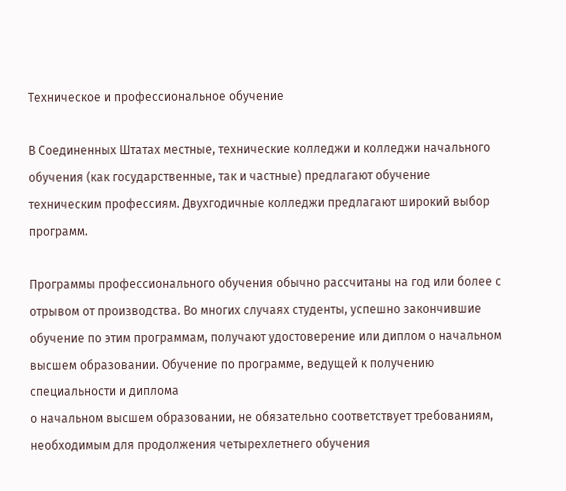Техническое и профессиональное обучение

В Соединенных Штатах местные, технические колледжи и колледжи начального обучения (как государственные, так и частные) предлагают обучение техническим профессиям. Двухгодичные колледжи предлагают широкий выбор программ.

Программы профессионального обучения обычно рассчитаны на год или более с отрывом от производства. Во многих случаях студенты, успешно закончившие обучение по этим программам, получают удостоверение или диплом о начальном высшем образовании. Обучение по программе, ведущей к получению специальности и диплома
о начальном высшем образовании, не обязательно соответствует требованиям, необходимым для продолжения четырехлетнего обучения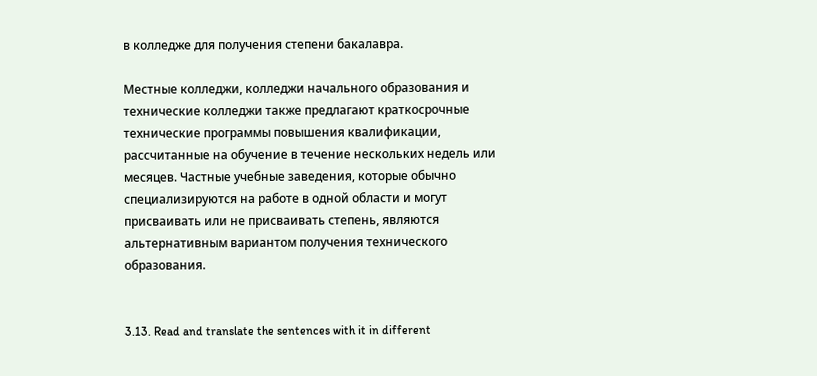в колледже для получения степени бакалавра.

Местные колледжи, колледжи начального образования и технические колледжи также предлагают краткосрочные технические программы повышения квалификации, рассчитанные на обучение в течение нескольких недель или месяцев. Частные учебные заведения, которые обычно специализируются на работе в одной области и могут присваивать или не присваивать степень, являются альтернативным вариантом получения технического образования.


3.13. Read and translate the sentences with it in different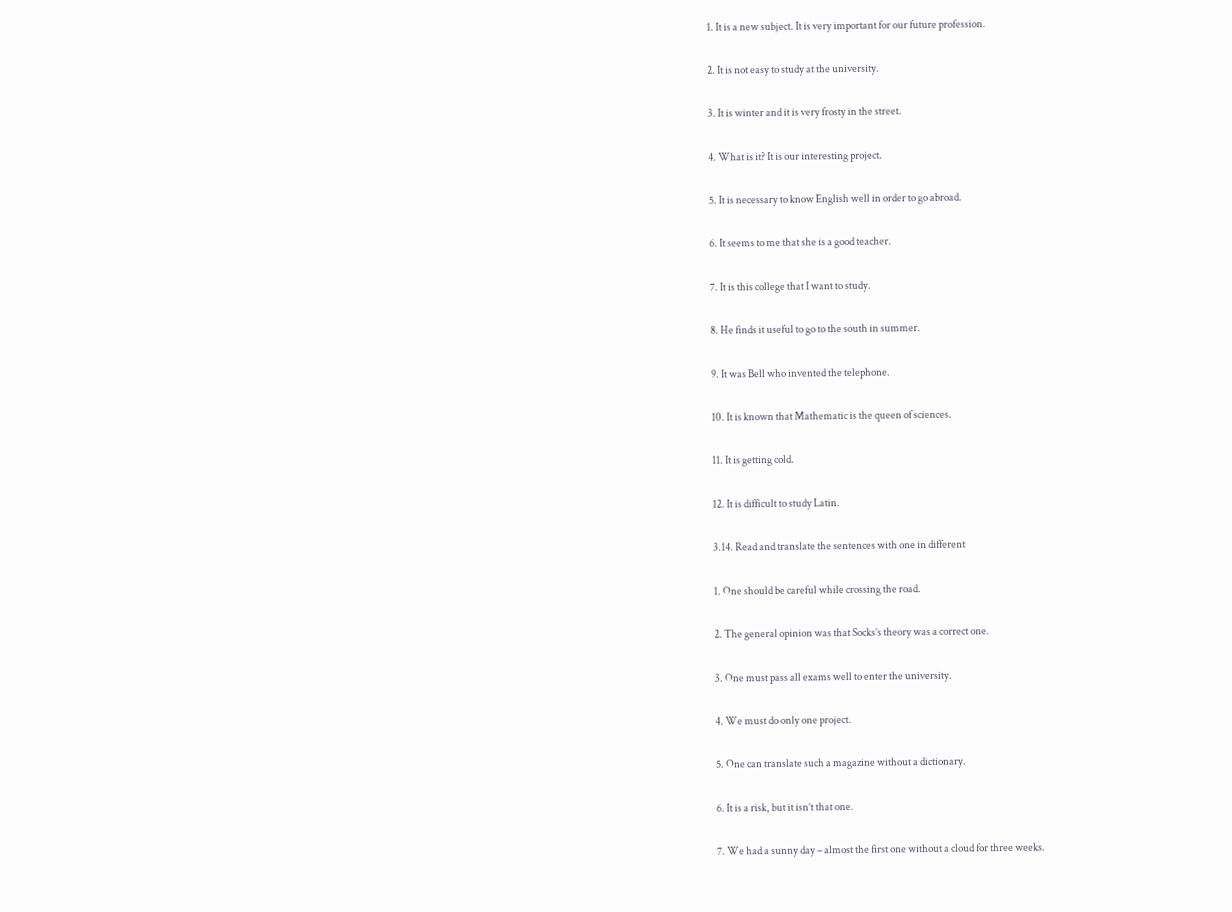1. It is a new subject. It is very important for our future profession.

2. It is not easy to study at the university.

3. It is winter and it is very frosty in the street.

4. What is it? It is our interesting project.

5. It is necessary to know English well in order to go abroad.

6. It seems to me that she is a good teacher.

7. It is this college that I want to study.

8. He finds it useful to go to the south in summer.

9. It was Bell who invented the telephone.

10. It is known that Mathematic is the queen of sciences.

11. It is getting cold.

12. It is difficult to study Latin.

3.14. Read and translate the sentences with one in different

1. One should be careful while crossing the road.

2. The general opinion was that Socks’s theory was a correct one.

3. One must pass all exams well to enter the university.

4. We must do only one project.

5. One can translate such a magazine without a dictionary.

6. It is a risk, but it isn’t that one.

7. We had a sunny day – almost the first one without a cloud for three weeks.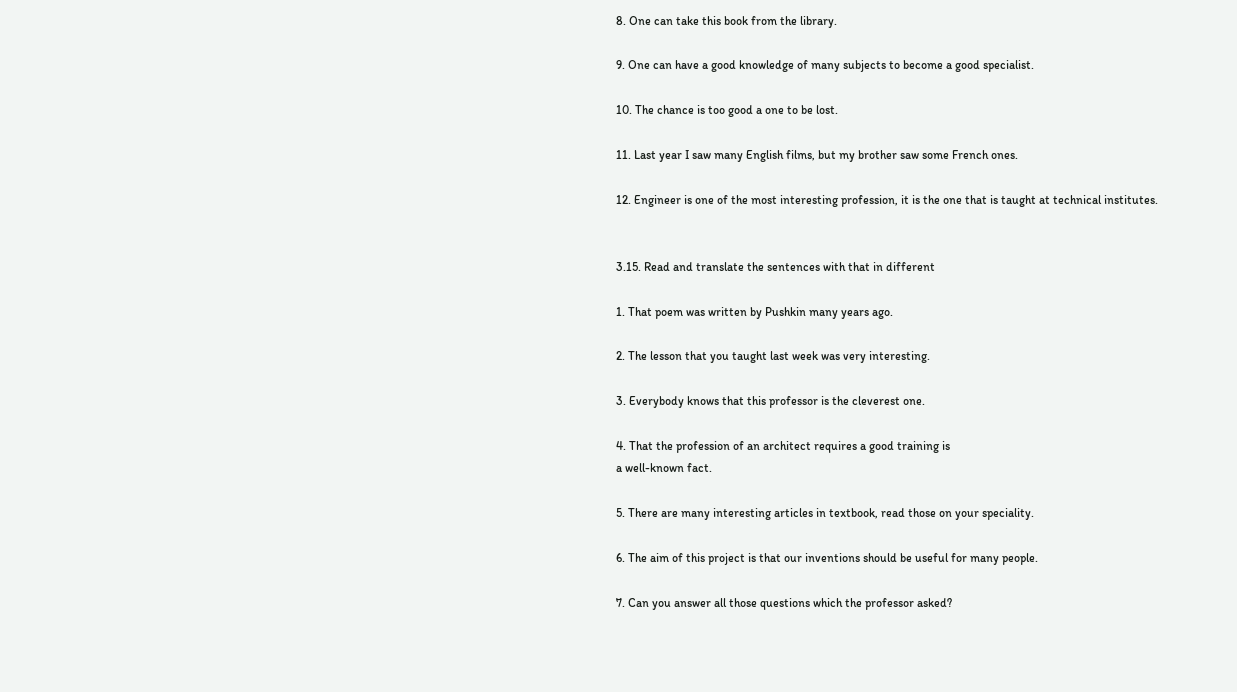8. One can take this book from the library.

9. One can have a good knowledge of many subjects to become a good specialist.

10. The chance is too good a one to be lost.

11. Last year I saw many English films, but my brother saw some French ones.

12. Engineer is one of the most interesting profession, it is the one that is taught at technical institutes.


3.15. Read and translate the sentences with that in different

1. That poem was written by Pushkin many years ago.

2. The lesson that you taught last week was very interesting.

3. Everybody knows that this professor is the cleverest one.

4. That the profession of an architect requires a good training is
a well-known fact.

5. There are many interesting articles in textbook, read those on your speciality.

6. The aim of this project is that our inventions should be useful for many people.

7. Can you answer all those questions which the professor asked?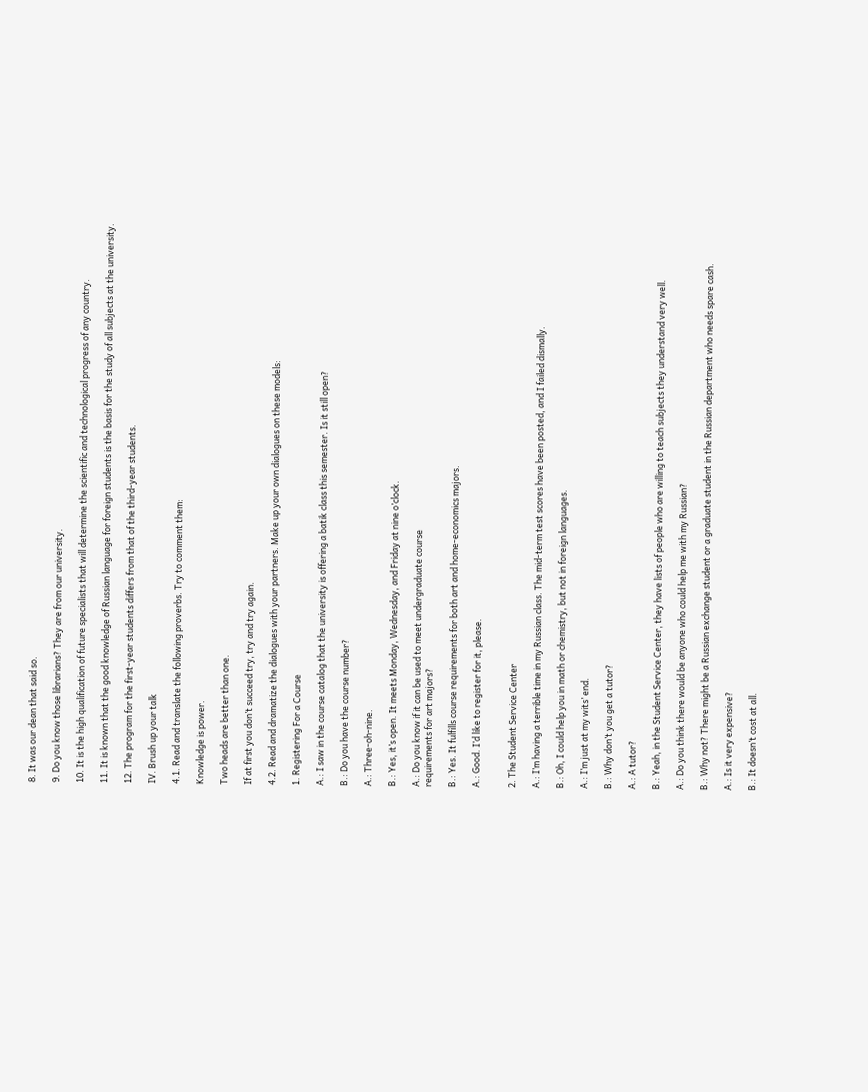8. It was our dean that said so.

9. Do you know those librarians? They are from our university.

10. It is the high qualification of future specialists that will determine the scientific and technological progress of any country.

11. It is known that the good knowledge of Russian language for foreign students is the basis for the study of all subjects at the university.

12. The program for the first-year students differs from that of the third-year students.

IV. Brush up your talk

4.1. Read and translate the following proverbs. Try to comment them:

Knowledge is power.

Two heads are better than one.

If at first you don’t succeed try, try and try again.

4.2. Read and dramatize the dialogues with your partners. Make up your own dialogues on these models:

1. Registering For a Course

A.: I saw in the course catalog that the university is offering a batik class this semester. Is it still open?

B.: Do you have the course number?

A.: Three-oh-nine.

B.: Yes, it’s open. It meets Monday, Wednesday, and Friday at nine o’clock.

A.: Do you know if it can be used to meet undergraduate course
requirements for art majors?

B.: Yes. It fulfills course requirements for both art and home-economics majors.

A.: Good. I’d like to register for it, please.


2. The Student Service Center

A.: I’m having a terrible time in my Russian class. The mid-term test scores have been posted, and I failed dismally.

B.: Oh, I could help you in math or chemistry, but not in foreign languages.

A.: I’m just at my wits’ end.

B.: Why don’t you get a tutor?

A.: A tutor?

B.: Yeah, in the Student Service Center, they have lists of people who are willing to teach subjects they understand very well.

A.: Do you think there would be anyone who could help me with my Russian?

B.: Why not? There might be a Russian exchange student or a graduate student in the Russian department who needs spare cash.

A.: Is it very expensive?

B.: It doesn’t cost at all.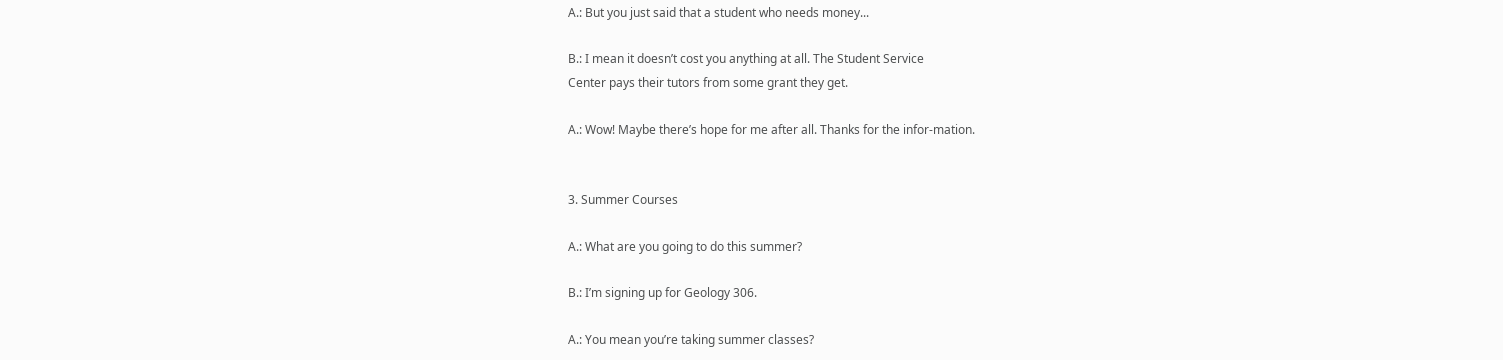A.: But you just said that a student who needs money...

B.: I mean it doesn’t cost you anything at all. The Student Service
Center pays their tutors from some grant they get.

A.: Wow! Maybe there’s hope for me after all. Thanks for the infor-mation.


3. Summer Courses

A.: What are you going to do this summer?

B.: I’m signing up for Geology 306.

A.: You mean you’re taking summer classes?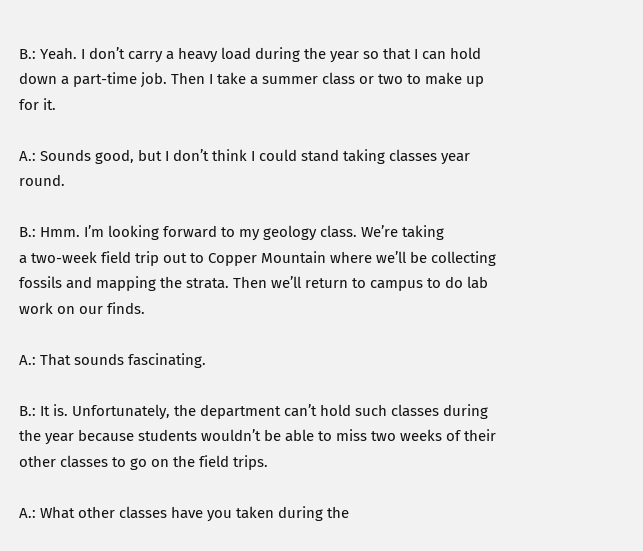B.: Yeah. I don’t carry a heavy load during the year so that I can hold down a part-time job. Then I take a summer class or two to make up for it.

A.: Sounds good, but I don’t think I could stand taking classes year round.

B.: Hmm. I’m looking forward to my geology class. We’re taking
a two-week field trip out to Copper Mountain where we’ll be collecting
fossils and mapping the strata. Then we’ll return to campus to do lab work on our finds.

A.: That sounds fascinating.

B.: It is. Unfortunately, the department can’t hold such classes during the year because students wouldn’t be able to miss two weeks of their other classes to go on the field trips.

A.: What other classes have you taken during the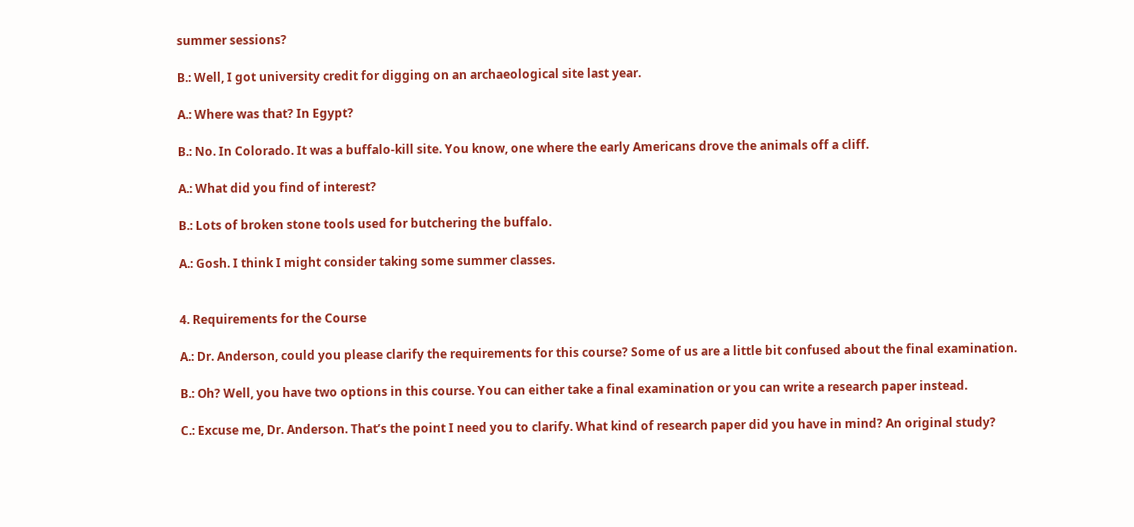summer sessions?

B.: Well, I got university credit for digging on an archaeological site last year.

A.: Where was that? In Egypt?

B.: No. In Colorado. It was a buffalo-kill site. You know, one where the early Americans drove the animals off a cliff.

A.: What did you find of interest?

B.: Lots of broken stone tools used for butchering the buffalo.

A.: Gosh. I think I might consider taking some summer classes.


4. Requirements for the Course

A.: Dr. Anderson, could you please clarify the requirements for this course? Some of us are a little bit confused about the final examination.

B.: Oh? Well, you have two options in this course. You can either take a final examination or you can write a research paper instead.

C.: Excuse me, Dr. Anderson. That’s the point I need you to clarify. What kind of research paper did you have in mind? An original study?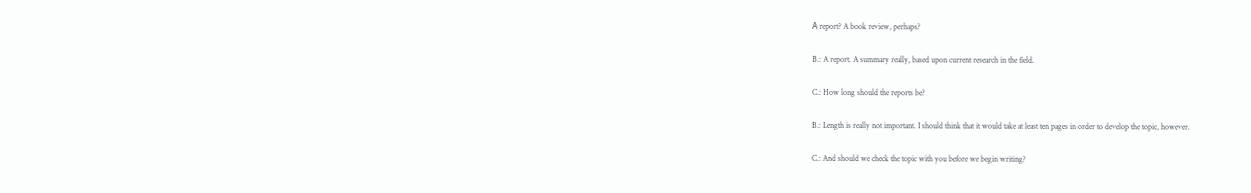А report? A book review, perhaps?

B.: A report. A summary really, based upon current research in the field.

C.: How long should the reports be?

B.: Length is really not important. I should think that it would take at least ten pages in order to develop the topic, however.

C.: And should we check the topic with you before we begin writing?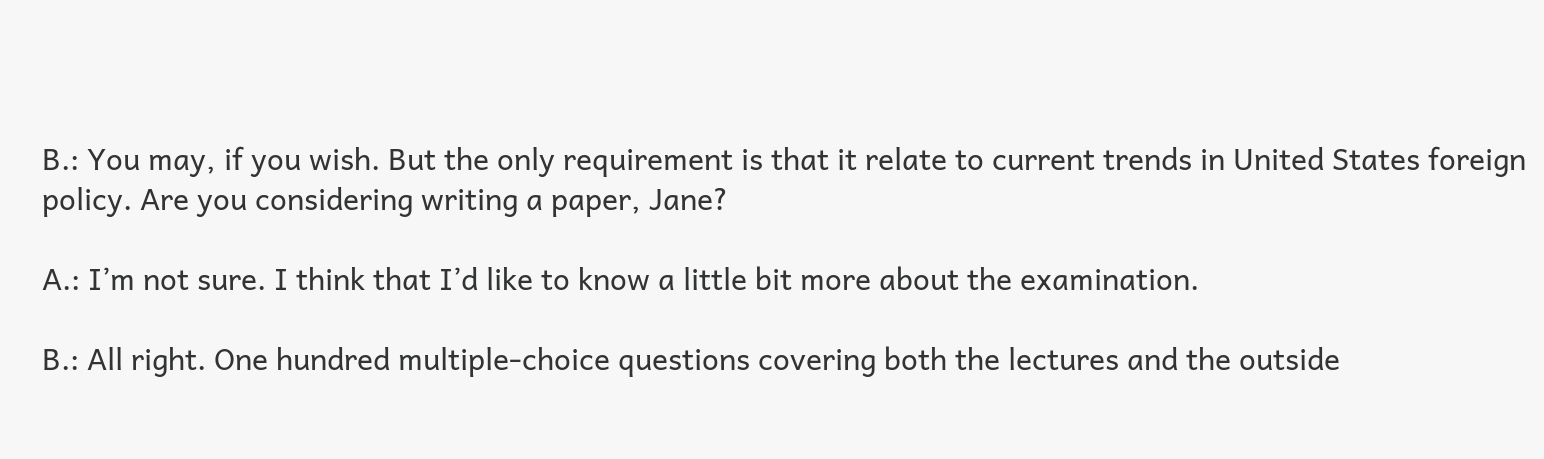B.: You may, if you wish. But the only requirement is that it relate to current trends in United States foreign policy. Are you considering writing a paper, Jane?

A.: I’m not sure. I think that I’d like to know a little bit more about the examination.

B.: All right. One hundred multiple-choice questions covering both the lectures and the outside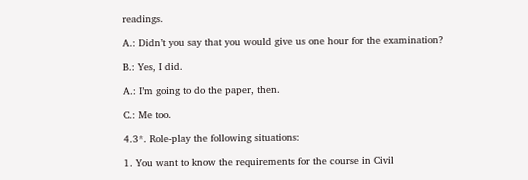readings.

A.: Didn’t you say that you would give us one hour for the examination?

B.: Yes, I did.

A.: I’m going to do the paper, then.

C.: Me too.

4.3*. Role-play the following situations:

1. You want to know the requirements for the course in Civil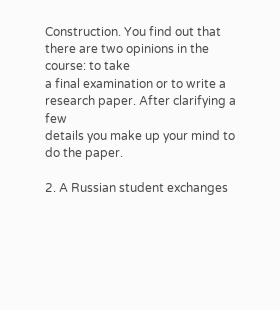Construction. You find out that there are two opinions in the course: to take
a final examination or to write a research paper. After clarifying a few
details you make up your mind to do the paper.

2. A Russian student exchanges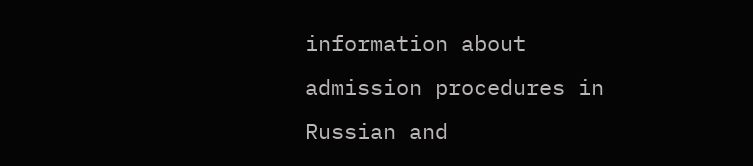information about admission procedures in Russian and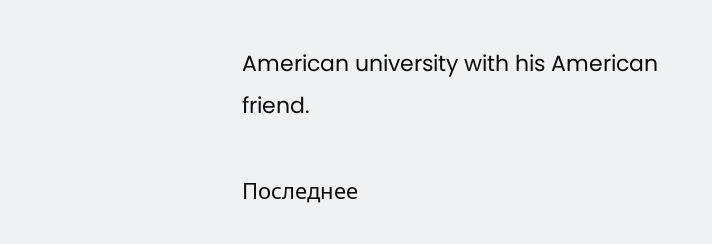American university with his American friend.

Последнее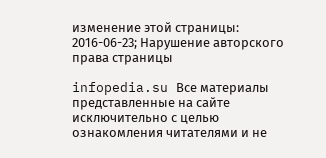изменение этой страницы: 2016-06-23; Нарушение авторского права страницы

infopedia.su Все материалы представленные на сайте исключительно с целью ознакомления читателями и не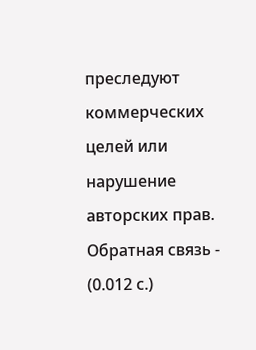преследуют коммерческих целей или нарушение авторских прав. Обратная связь - (0.012 с.)